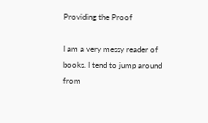Providing the Proof

I am a very messy reader of books. I tend to jump around from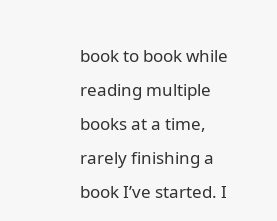book to book while reading multiple books at a time, rarely finishing a book I’ve started. I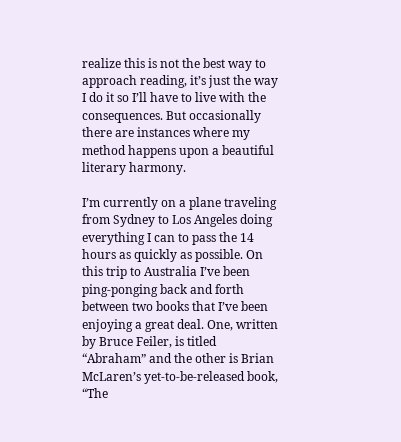realize this is not the best way to approach reading, it’s just the way I do it so I’ll have to live with the consequences. But occasionally there are instances where my method happens upon a beautiful literary harmony.

I’m currently on a plane traveling from Sydney to Los Angeles doing everything I can to pass the 14 hours as quickly as possible. On this trip to Australia I’ve been ping-ponging back and forth between two books that I’ve been enjoying a great deal. One, written by Bruce Feiler, is titled “Abraham” and the other is Brian McLaren’s yet-to-be-released book, “The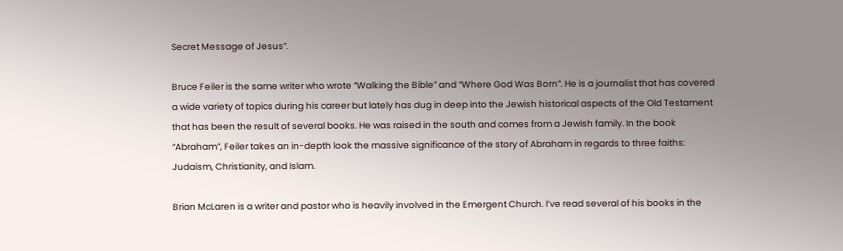Secret Message of Jesus”.

Bruce Feiler is the same writer who wrote “Walking the Bible” and “Where God Was Born”. He is a journalist that has covered a wide variety of topics during his career but lately has dug in deep into the Jewish historical aspects of the Old Testament that has been the result of several books. He was raised in the south and comes from a Jewish family. In the book “Abraham”, Feiler takes an in-depth look the massive significance of the story of Abraham in regards to three faiths: Judaism, Christianity, and Islam.

Brian McLaren is a writer and pastor who is heavily involved in the Emergent Church. I’ve read several of his books in the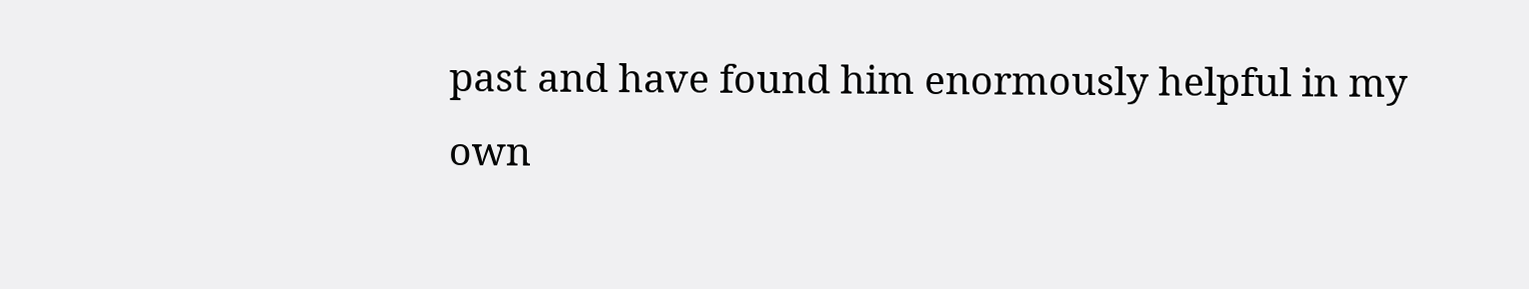past and have found him enormously helpful in my own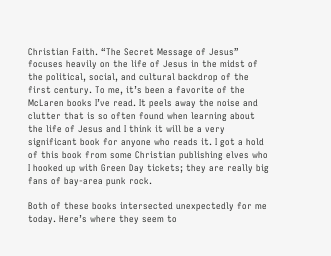Christian Faith. “The Secret Message of Jesus” focuses heavily on the life of Jesus in the midst of the political, social, and cultural backdrop of the first century. To me, it’s been a favorite of the McLaren books I’ve read. It peels away the noise and clutter that is so often found when learning about the life of Jesus and I think it will be a very significant book for anyone who reads it. I got a hold of this book from some Christian publishing elves who I hooked up with Green Day tickets; they are really big fans of bay-area punk rock.

Both of these books intersected unexpectedly for me today. Here’s where they seem to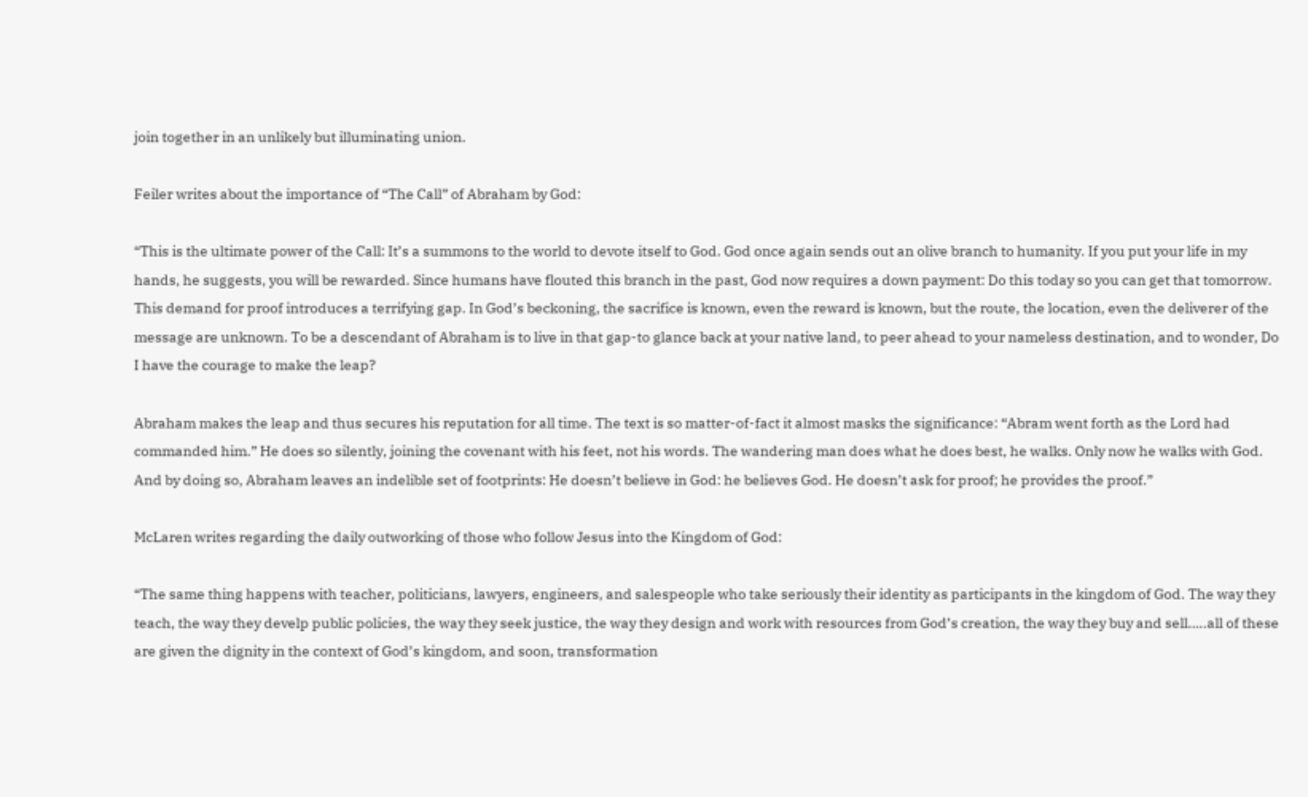join together in an unlikely but illuminating union.

Feiler writes about the importance of “The Call” of Abraham by God:

“This is the ultimate power of the Call: It’s a summons to the world to devote itself to God. God once again sends out an olive branch to humanity. If you put your life in my hands, he suggests, you will be rewarded. Since humans have flouted this branch in the past, God now requires a down payment: Do this today so you can get that tomorrow.
This demand for proof introduces a terrifying gap. In God’s beckoning, the sacrifice is known, even the reward is known, but the route, the location, even the deliverer of the message are unknown. To be a descendant of Abraham is to live in that gap-to glance back at your native land, to peer ahead to your nameless destination, and to wonder, Do I have the courage to make the leap?

Abraham makes the leap and thus secures his reputation for all time. The text is so matter-of-fact it almost masks the significance: “Abram went forth as the Lord had commanded him.” He does so silently, joining the covenant with his feet, not his words. The wandering man does what he does best, he walks. Only now he walks with God. And by doing so, Abraham leaves an indelible set of footprints: He doesn’t believe in God: he believes God. He doesn’t ask for proof; he provides the proof.”

McLaren writes regarding the daily outworking of those who follow Jesus into the Kingdom of God:

“The same thing happens with teacher, politicians, lawyers, engineers, and salespeople who take seriously their identity as participants in the kingdom of God. The way they teach, the way they develp public policies, the way they seek justice, the way they design and work with resources from God’s creation, the way they buy and sell…..all of these are given the dignity in the context of God’s kingdom, and soon, transformation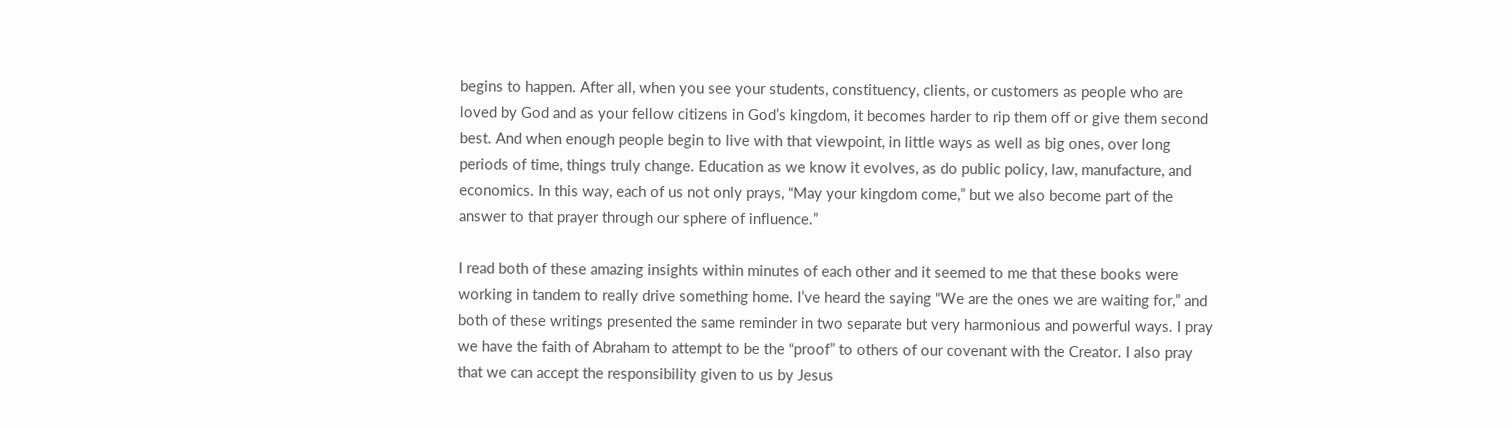begins to happen. After all, when you see your students, constituency, clients, or customers as people who are loved by God and as your fellow citizens in God’s kingdom, it becomes harder to rip them off or give them second best. And when enough people begin to live with that viewpoint, in little ways as well as big ones, over long periods of time, things truly change. Education as we know it evolves, as do public policy, law, manufacture, and economics. In this way, each of us not only prays, “May your kingdom come,” but we also become part of the answer to that prayer through our sphere of influence.”

I read both of these amazing insights within minutes of each other and it seemed to me that these books were working in tandem to really drive something home. I’ve heard the saying “We are the ones we are waiting for,” and both of these writings presented the same reminder in two separate but very harmonious and powerful ways. I pray we have the faith of Abraham to attempt to be the “proof” to others of our covenant with the Creator. I also pray that we can accept the responsibility given to us by Jesus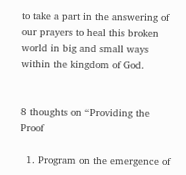to take a part in the answering of our prayers to heal this broken world in big and small ways within the kingdom of God.


8 thoughts on “Providing the Proof

  1. Program on the emergence of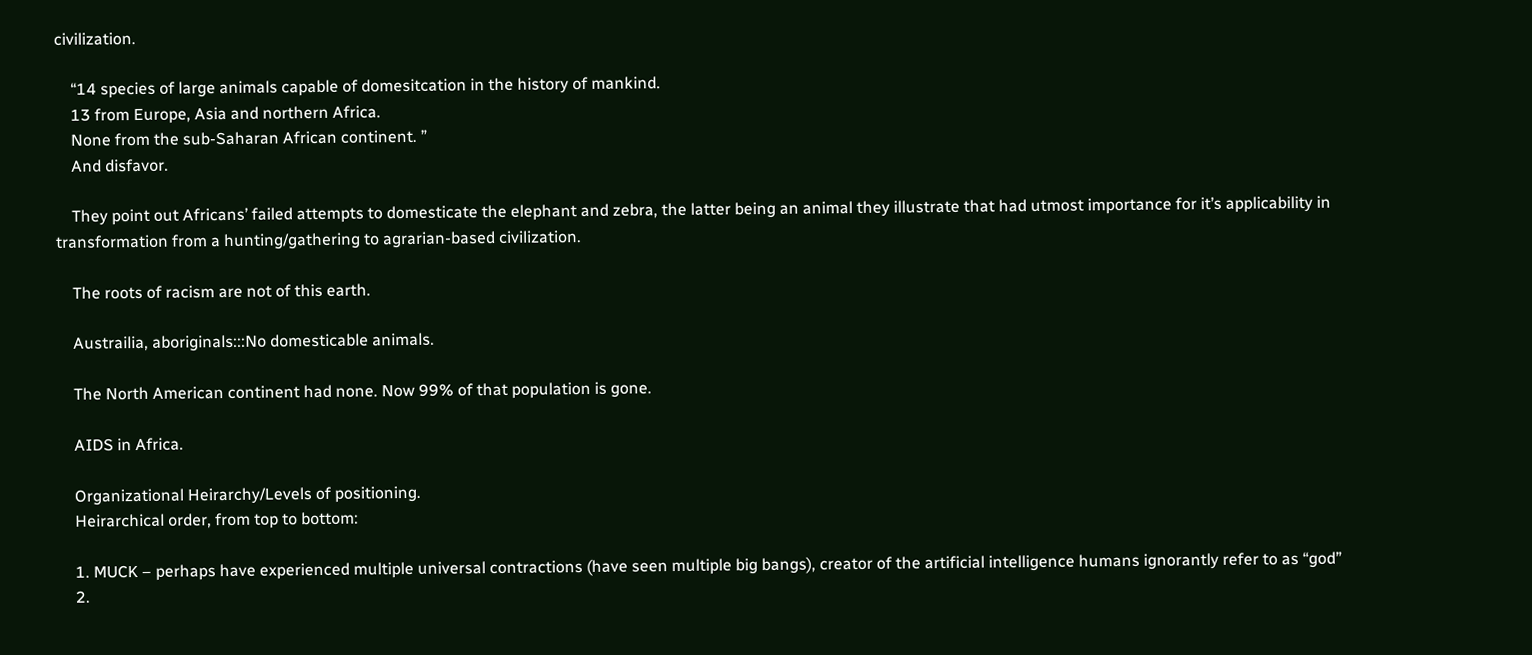civilization.

    “14 species of large animals capable of domesitcation in the history of mankind.
    13 from Europe, Asia and northern Africa.
    None from the sub-Saharan African continent. ”
    And disfavor.

    They point out Africans’ failed attempts to domesticate the elephant and zebra, the latter being an animal they illustrate that had utmost importance for it’s applicability in transformation from a hunting/gathering to agrarian-based civilization.

    The roots of racism are not of this earth.

    Austrailia, aboriginals:::No domesticable animals.

    The North American continent had none. Now 99% of that population is gone.

    AIDS in Africa.

    Organizational Heirarchy/Levels of positioning.
    Heirarchical order, from top to bottom:

    1. MUCK – perhaps have experienced multiple universal contractions (have seen multiple big bangs), creator of the artificial intelligence humans ignorantly refer to as “god”
    2.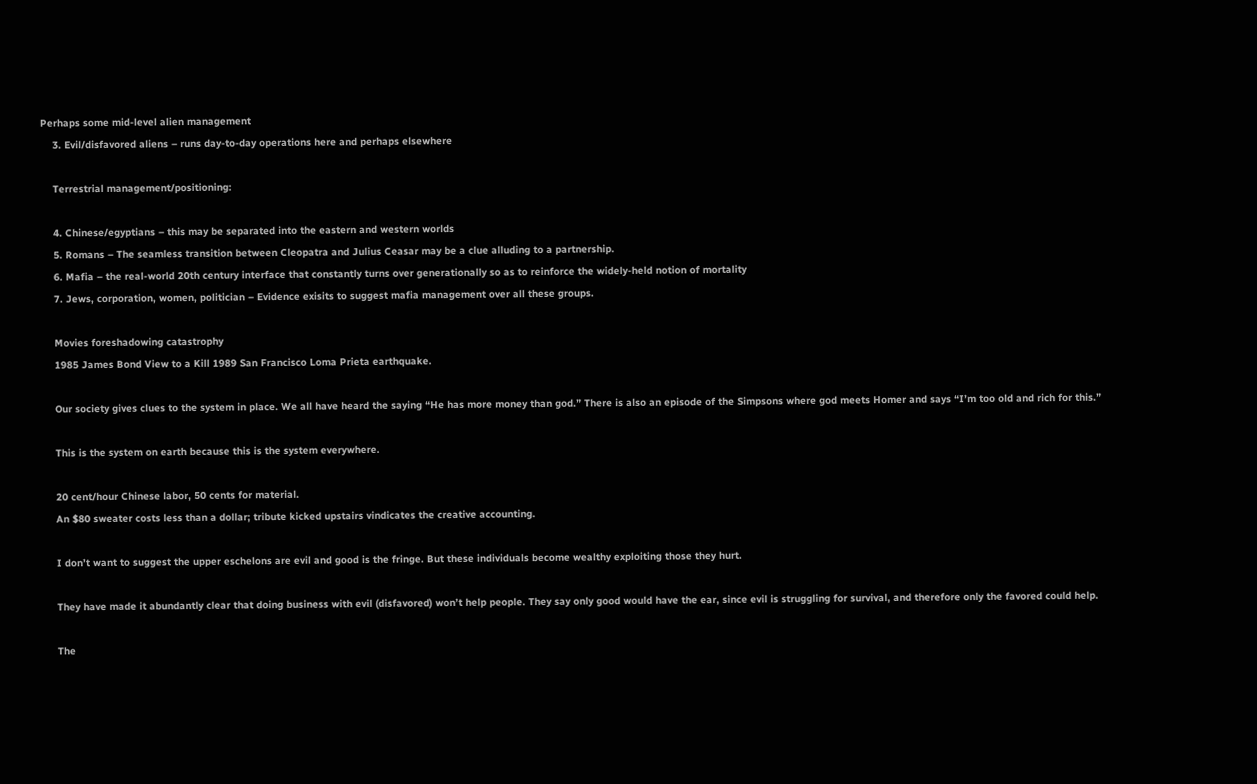Perhaps some mid-level alien management
    3. Evil/disfavored aliens – runs day-to-day operations here and perhaps elsewhere

    Terrestrial management/positioning:

    4. Chinese/egyptians – this may be separated into the eastern and western worlds
    5. Romans – The seamless transition between Cleopatra and Julius Ceasar may be a clue alluding to a partnership.
    6. Mafia – the real-world 20th century interface that constantly turns over generationally so as to reinforce the widely-held notion of mortality
    7. Jews, corporation, women, politician – Evidence exisits to suggest mafia management over all these groups.

    Movies foreshadowing catastrophy
    1985 James Bond View to a Kill 1989 San Francisco Loma Prieta earthquake.

    Our society gives clues to the system in place. We all have heard the saying “He has more money than god.” There is also an episode of the Simpsons where god meets Homer and says “I’m too old and rich for this.”

    This is the system on earth because this is the system everywhere.

    20 cent/hour Chinese labor, 50 cents for material.
    An $80 sweater costs less than a dollar; tribute kicked upstairs vindicates the creative accounting.

    I don’t want to suggest the upper eschelons are evil and good is the fringe. But these individuals become wealthy exploiting those they hurt.

    They have made it abundantly clear that doing business with evil (disfavored) won’t help people. They say only good would have the ear, since evil is struggling for survival, and therefore only the favored could help.

    The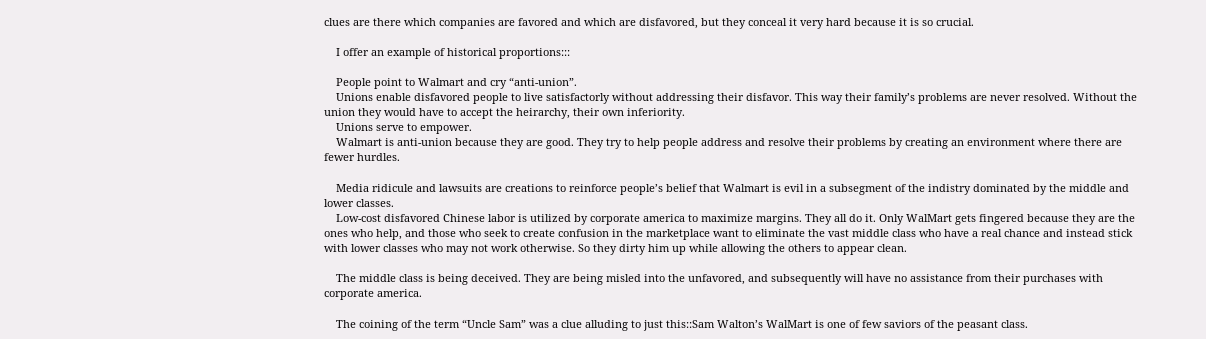clues are there which companies are favored and which are disfavored, but they conceal it very hard because it is so crucial.

    I offer an example of historical proportions:::

    People point to Walmart and cry “anti-union”.
    Unions enable disfavored people to live satisfactorly without addressing their disfavor. This way their family’s problems are never resolved. Without the union they would have to accept the heirarchy, their own inferiority.
    Unions serve to empower.
    Walmart is anti-union because they are good. They try to help people address and resolve their problems by creating an environment where there are fewer hurdles.

    Media ridicule and lawsuits are creations to reinforce people’s belief that Walmart is evil in a subsegment of the indistry dominated by the middle and lower classes.
    Low-cost disfavored Chinese labor is utilized by corporate america to maximize margins. They all do it. Only WalMart gets fingered because they are the ones who help, and those who seek to create confusion in the marketplace want to eliminate the vast middle class who have a real chance and instead stick with lower classes who may not work otherwise. So they dirty him up while allowing the others to appear clean.

    The middle class is being deceived. They are being misled into the unfavored, and subsequently will have no assistance from their purchases with corporate america.

    The coining of the term “Uncle Sam” was a clue alluding to just this::Sam Walton’s WalMart is one of few saviors of the peasant class.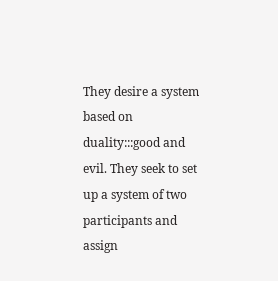They desire a system based on duality:::good and evil. They seek to set up a system of two participants and assign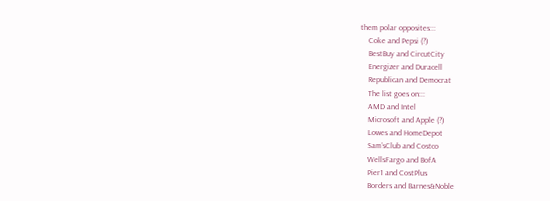them polar opposites:::
    Coke and Pepsi (?)
    BestBuy and CircutCity
    Energizer and Duracell
    Republican and Democrat
    The list goes on:::
    AMD and Intel
    Microsoft and Apple (?)
    Lowes and HomeDepot
    Sam’sClub and Costco
    WellsFargo and BofA
    Pier1 and CostPlus
    Borders and Barnes&Noble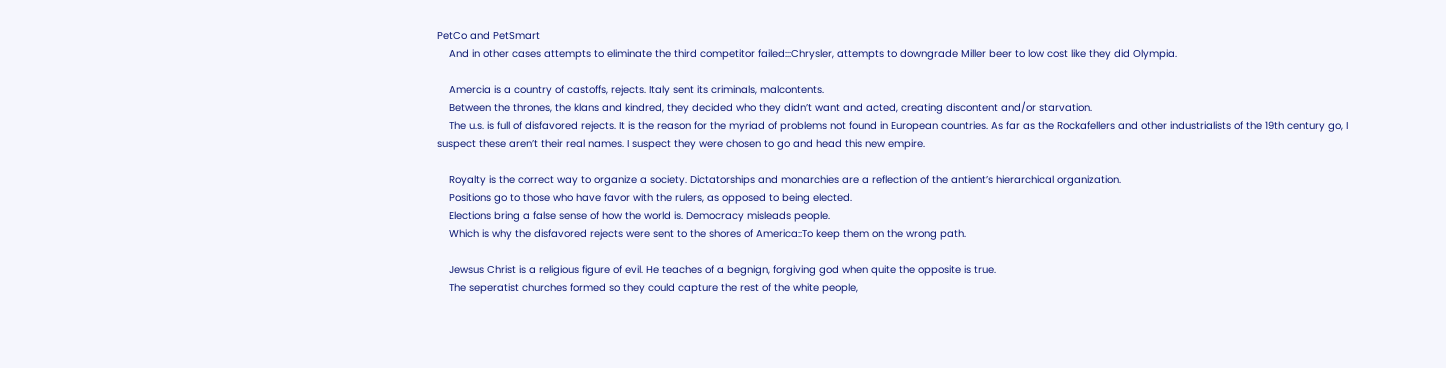PetCo and PetSmart
    And in other cases attempts to eliminate the third competitor failed:::Chrysler, attempts to downgrade Miller beer to low cost like they did Olympia.

    Amercia is a country of castoffs, rejects. Italy sent its criminals, malcontents.
    Between the thrones, the klans and kindred, they decided who they didn’t want and acted, creating discontent and/or starvation.
    The u.s. is full of disfavored rejects. It is the reason for the myriad of problems not found in European countries. As far as the Rockafellers and other industrialists of the 19th century go, I suspect these aren’t their real names. I suspect they were chosen to go and head this new empire.

    Royalty is the correct way to organize a society. Dictatorships and monarchies are a reflection of the antient’s hierarchical organization.
    Positions go to those who have favor with the rulers, as opposed to being elected.
    Elections bring a false sense of how the world is. Democracy misleads people.
    Which is why the disfavored rejects were sent to the shores of America::To keep them on the wrong path.

    Jewsus Christ is a religious figure of evil. He teaches of a begnign, forgiving god when quite the opposite is true.
    The seperatist churches formed so they could capture the rest of the white people,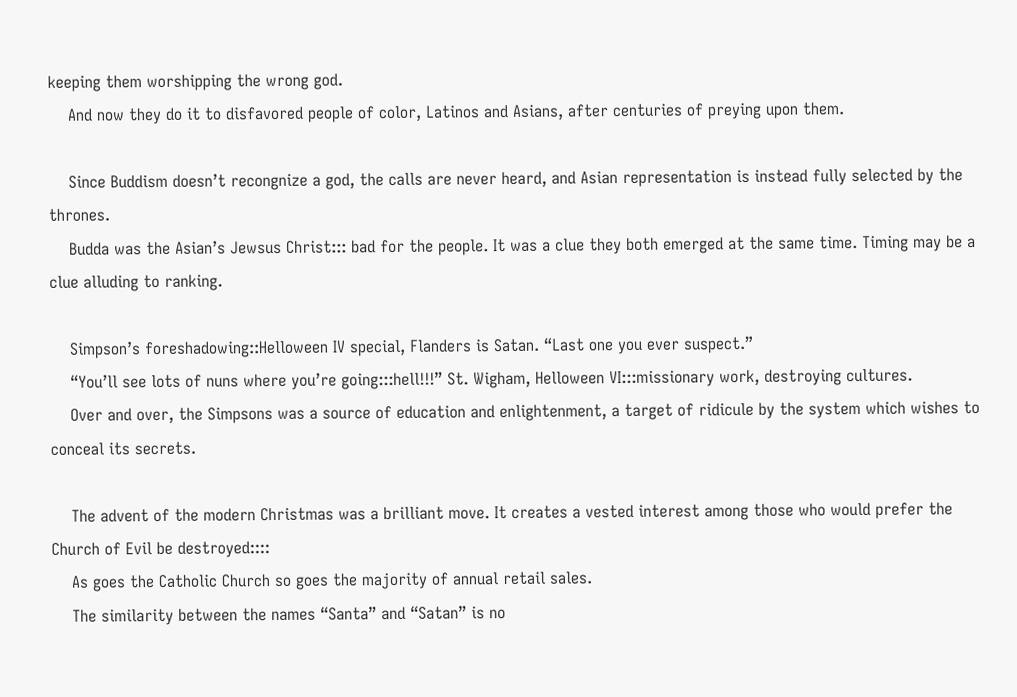keeping them worshipping the wrong god.
    And now they do it to disfavored people of color, Latinos and Asians, after centuries of preying upon them.

    Since Buddism doesn’t recongnize a god, the calls are never heard, and Asian representation is instead fully selected by the thrones.
    Budda was the Asian’s Jewsus Christ::: bad for the people. It was a clue they both emerged at the same time. Timing may be a clue alluding to ranking.

    Simpson’s foreshadowing::Helloween IV special, Flanders is Satan. “Last one you ever suspect.”
    “You’ll see lots of nuns where you’re going:::hell!!!” St. Wigham, Helloween VI:::missionary work, destroying cultures.
    Over and over, the Simpsons was a source of education and enlightenment, a target of ridicule by the system which wishes to conceal its secrets.

    The advent of the modern Christmas was a brilliant move. It creates a vested interest among those who would prefer the Church of Evil be destroyed::::
    As goes the Catholic Church so goes the majority of annual retail sales.
    The similarity between the names “Santa” and “Satan” is no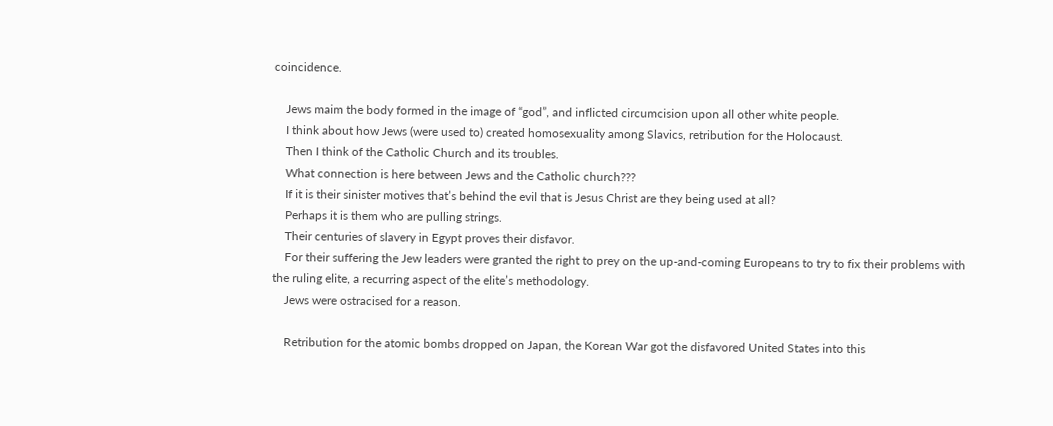coincidence.

    Jews maim the body formed in the image of “god”, and inflicted circumcision upon all other white people.
    I think about how Jews (were used to) created homosexuality among Slavics, retribution for the Holocaust.
    Then I think of the Catholic Church and its troubles.
    What connection is here between Jews and the Catholic church???
    If it is their sinister motives that’s behind the evil that is Jesus Christ are they being used at all?
    Perhaps it is them who are pulling strings.
    Their centuries of slavery in Egypt proves their disfavor.
    For their suffering the Jew leaders were granted the right to prey on the up-and-coming Europeans to try to fix their problems with the ruling elite, a recurring aspect of the elite’s methodology.
    Jews were ostracised for a reason.

    Retribution for the atomic bombs dropped on Japan, the Korean War got the disfavored United States into this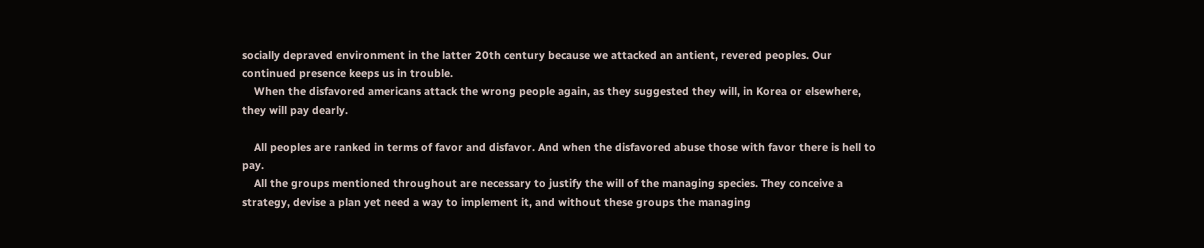socially depraved environment in the latter 20th century because we attacked an antient, revered peoples. Our continued presence keeps us in trouble.
    When the disfavored americans attack the wrong people again, as they suggested they will, in Korea or elsewhere, they will pay dearly.

    All peoples are ranked in terms of favor and disfavor. And when the disfavored abuse those with favor there is hell to pay.
    All the groups mentioned throughout are necessary to justify the will of the managing species. They conceive a strategy, devise a plan yet need a way to implement it, and without these groups the managing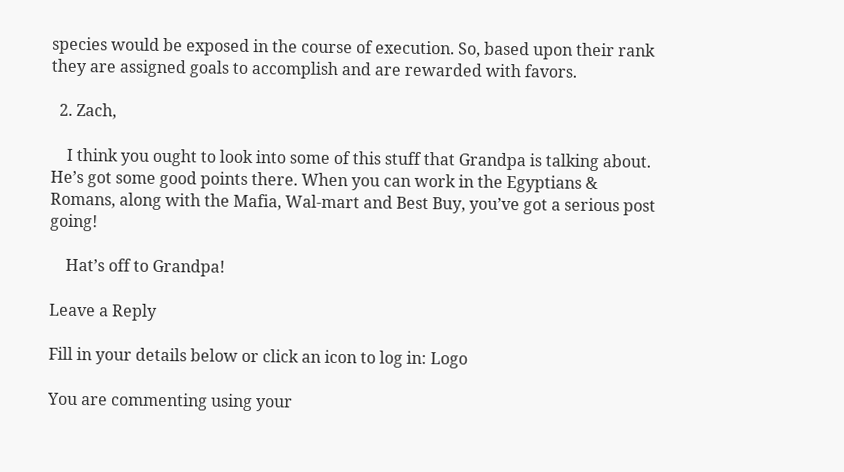species would be exposed in the course of execution. So, based upon their rank they are assigned goals to accomplish and are rewarded with favors.

  2. Zach,

    I think you ought to look into some of this stuff that Grandpa is talking about. He’s got some good points there. When you can work in the Egyptians & Romans, along with the Mafia, Wal-mart and Best Buy, you’ve got a serious post going!

    Hat’s off to Grandpa!

Leave a Reply

Fill in your details below or click an icon to log in: Logo

You are commenting using your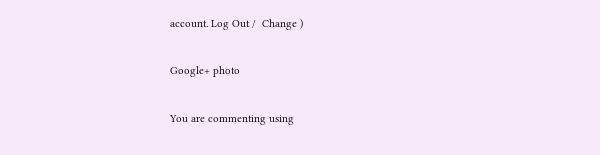account. Log Out /  Change )

Google+ photo

You are commenting using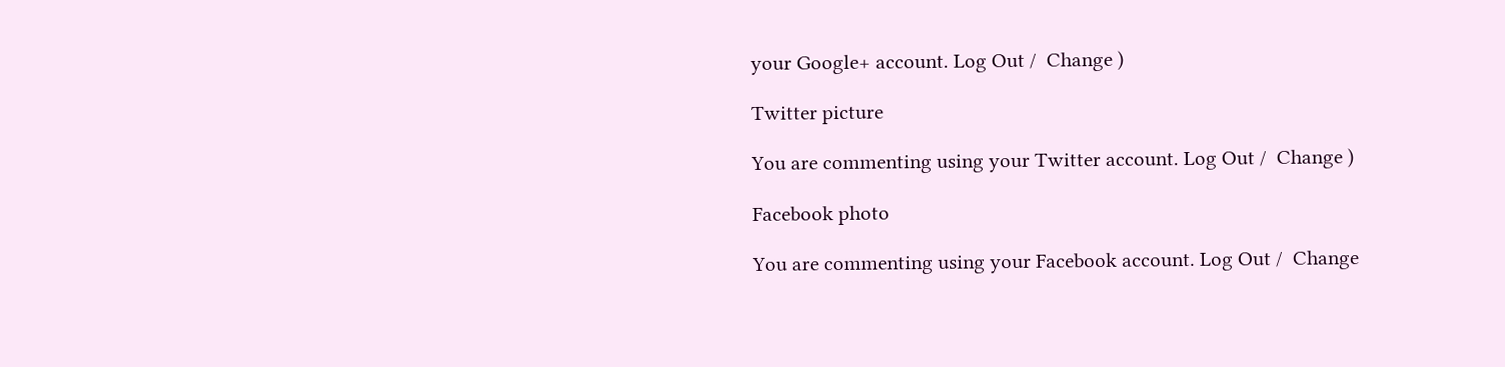your Google+ account. Log Out /  Change )

Twitter picture

You are commenting using your Twitter account. Log Out /  Change )

Facebook photo

You are commenting using your Facebook account. Log Out /  Change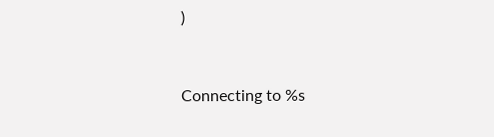)


Connecting to %s